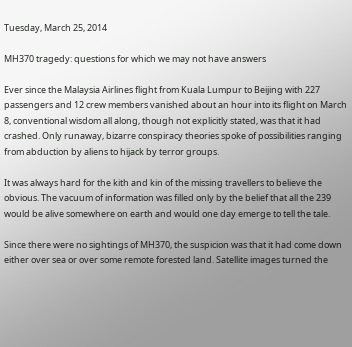Tuesday, March 25, 2014

MH370 tragedy: questions for which we may not have answers

Ever since the Malaysia Airlines flight from Kuala Lumpur to Beijing with 227 passengers and 12 crew members vanished about an hour into its flight on March 8, conventional wisdom all along, though not explicitly stated, was that it had crashed. Only runaway, bizarre conspiracy theories spoke of possibilities ranging from abduction by aliens to hijack by terror groups.

It was always hard for the kith and kin of the missing travellers to believe the obvious. The vacuum of information was filled only by the belief that all the 239 would be alive somewhere on earth and would one day emerge to tell the tale.

Since there were no sightings of MH370, the suspicion was that it had come down either over sea or over some remote forested land. Satellite images turned the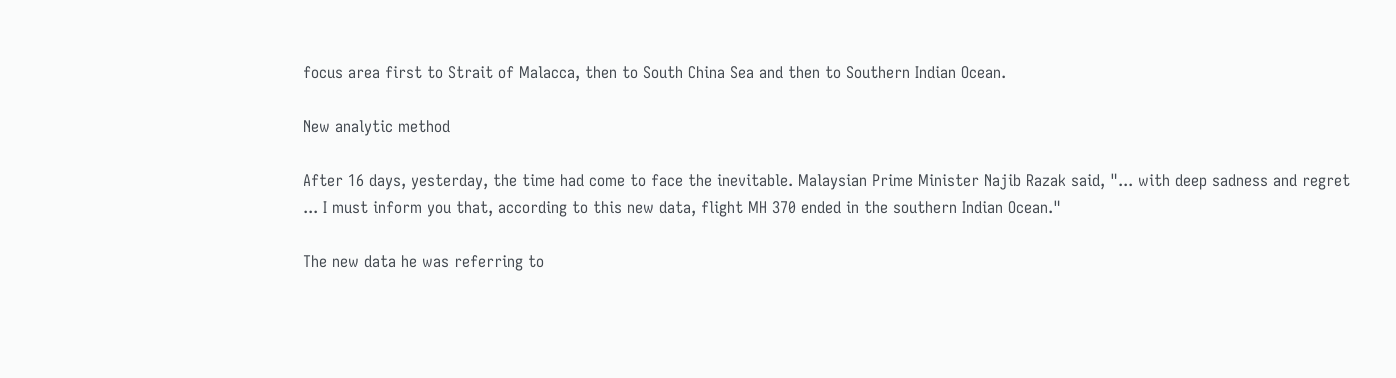focus area first to Strait of Malacca, then to South China Sea and then to Southern Indian Ocean.

New analytic method

After 16 days, yesterday, the time had come to face the inevitable. Malaysian Prime Minister Najib Razak said, "... with deep sadness and regret ... I must inform you that, according to this new data, flight MH 370 ended in the southern Indian Ocean."

The new data he was referring to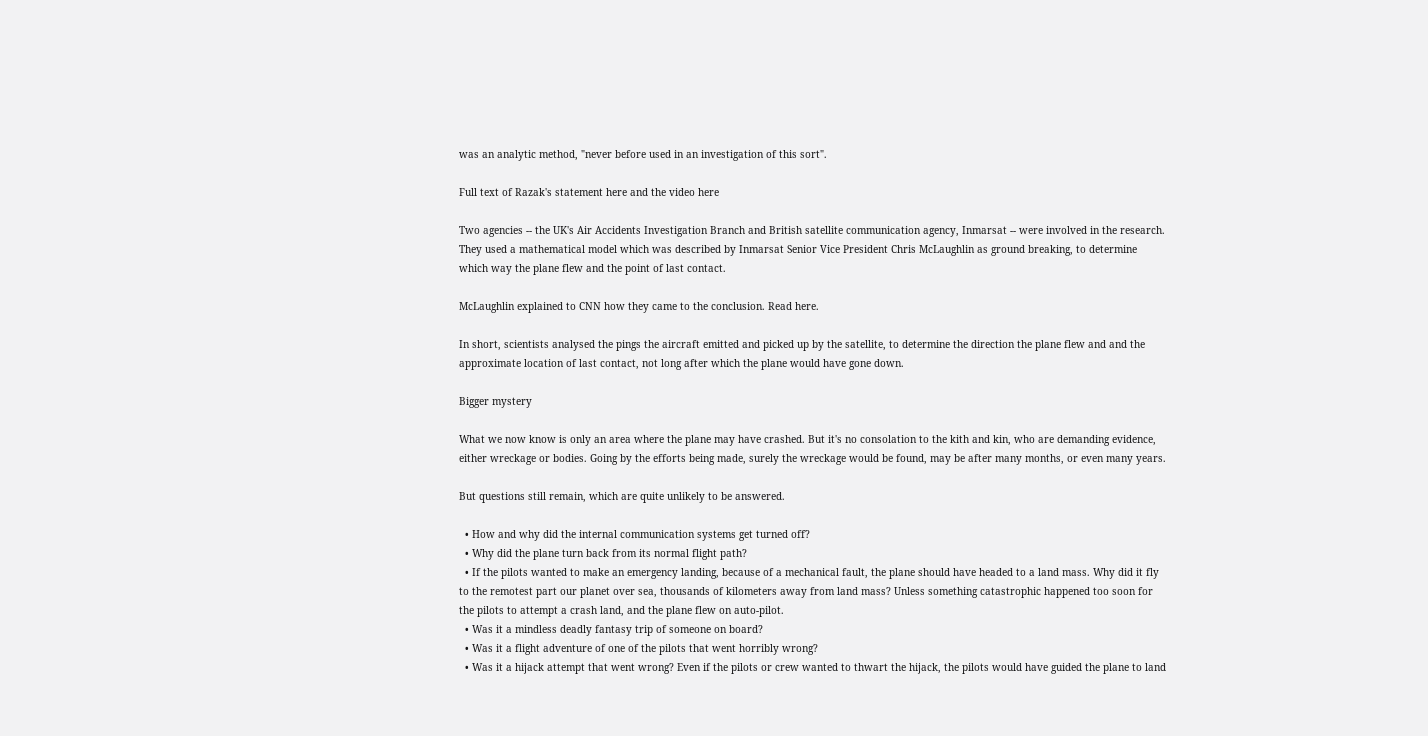was an analytic method, "never before used in an investigation of this sort".

Full text of Razak's statement here and the video here

Two agencies -- the UK's Air Accidents Investigation Branch and British satellite communication agency, Inmarsat -- were involved in the research. They used a mathematical model which was described by Inmarsat Senior Vice President Chris McLaughlin as ground breaking, to determine which way the plane flew and the point of last contact.

McLaughlin explained to CNN how they came to the conclusion. Read here.

In short, scientists analysed the pings the aircraft emitted and picked up by the satellite, to determine the direction the plane flew and and the approximate location of last contact, not long after which the plane would have gone down.

Bigger mystery

What we now know is only an area where the plane may have crashed. But it's no consolation to the kith and kin, who are demanding evidence, either wreckage or bodies. Going by the efforts being made, surely the wreckage would be found, may be after many months, or even many years.

But questions still remain, which are quite unlikely to be answered.

  • How and why did the internal communication systems get turned off?
  • Why did the plane turn back from its normal flight path?
  • If the pilots wanted to make an emergency landing, because of a mechanical fault, the plane should have headed to a land mass. Why did it fly to the remotest part our planet over sea, thousands of kilometers away from land mass? Unless something catastrophic happened too soon for the pilots to attempt a crash land, and the plane flew on auto-pilot.
  • Was it a mindless deadly fantasy trip of someone on board?
  • Was it a flight adventure of one of the pilots that went horribly wrong?
  • Was it a hijack attempt that went wrong? Even if the pilots or crew wanted to thwart the hijack, the pilots would have guided the plane to land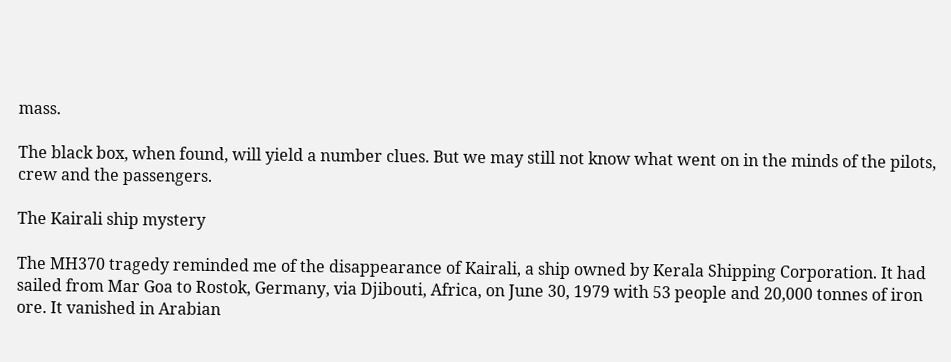mass.

The black box, when found, will yield a number clues. But we may still not know what went on in the minds of the pilots, crew and the passengers.

The Kairali ship mystery

The MH370 tragedy reminded me of the disappearance of Kairali, a ship owned by Kerala Shipping Corporation. It had sailed from Mar Goa to Rostok, Germany, via Djibouti, Africa, on June 30, 1979 with 53 people and 20,000 tonnes of iron ore. It vanished in Arabian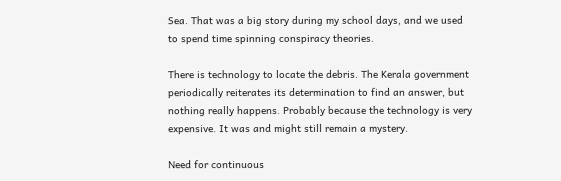Sea. That was a big story during my school days, and we used to spend time spinning conspiracy theories.

There is technology to locate the debris. The Kerala government periodically reiterates its determination to find an answer, but nothing really happens. Probably because the technology is very expensive. It was and might still remain a mystery.

Need for continuous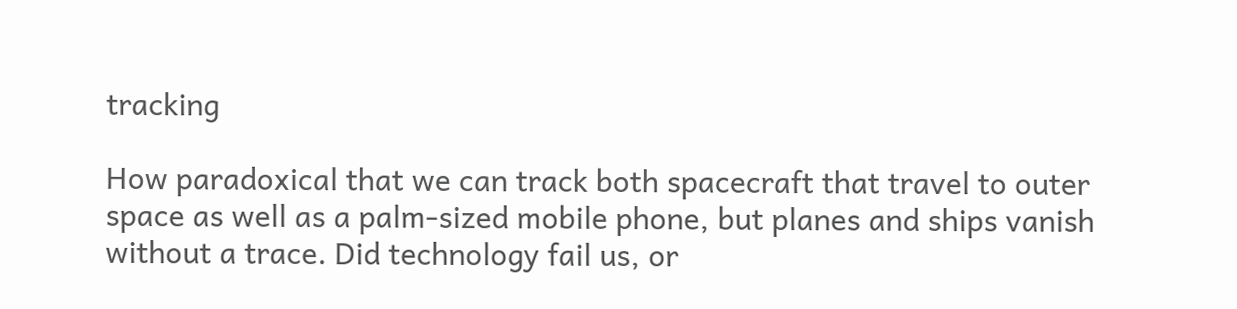tracking

How paradoxical that we can track both spacecraft that travel to outer space as well as a palm-sized mobile phone, but planes and ships vanish without a trace. Did technology fail us, or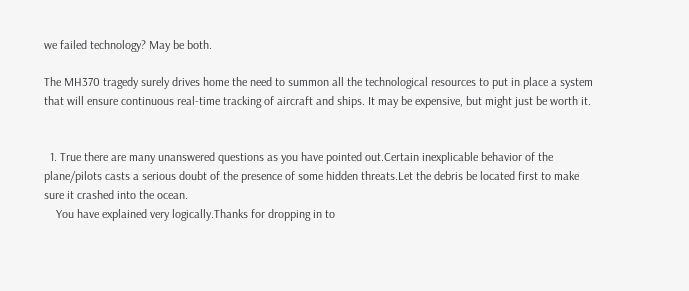we failed technology? May be both.

The MH370 tragedy surely drives home the need to summon all the technological resources to put in place a system that will ensure continuous real-time tracking of aircraft and ships. It may be expensive, but might just be worth it.


  1. True there are many unanswered questions as you have pointed out.Certain inexplicable behavior of the plane/pilots casts a serious doubt of the presence of some hidden threats.Let the debris be located first to make sure it crashed into the ocean.
    You have explained very logically.Thanks for dropping in to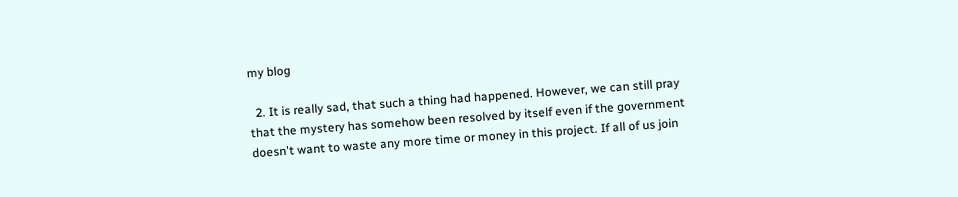my blog

  2. It is really sad, that such a thing had happened. However, we can still pray that the mystery has somehow been resolved by itself even if the government doesn't want to waste any more time or money in this project. If all of us join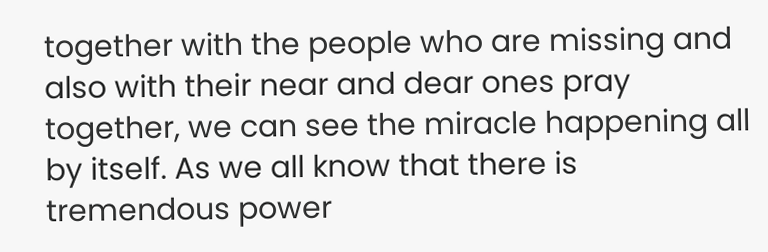together with the people who are missing and also with their near and dear ones pray together, we can see the miracle happening all by itself. As we all know that there is tremendous power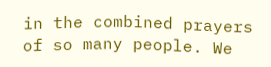in the combined prayers of so many people. We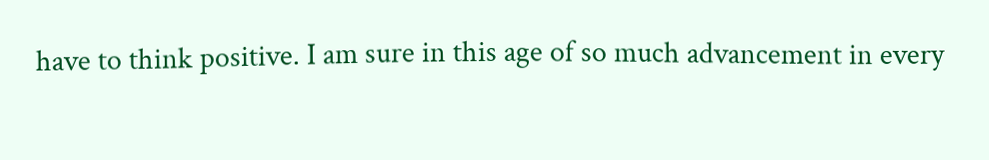have to think positive. I am sure in this age of so much advancement in every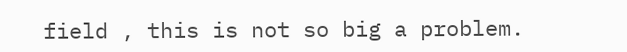field , this is not so big a problem.